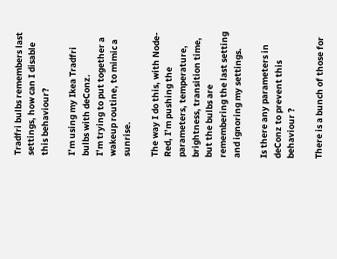Tradfri bulbs remembers last settings, how can I disable this behaviour?

I’m using my Ikea Tradfri bulbs with deConz.
I’m trying to put together a wakeup routine, to mimic a sunrise.

The way I do this, with Node-Red, I’m pushing the parameters, temperature, brightness, transition time, but the bulbs are remembering the last setting and ignoring my settings.

Is there any parameters in deConz to prevent this behaviour ?

There is a bunch of those for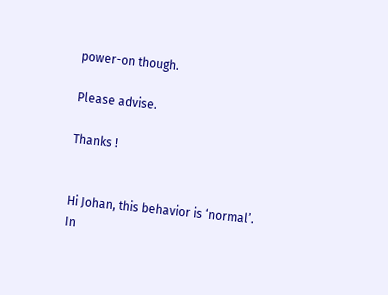power-on though.

Please advise.

Thanks !


Hi Johan, this behavior is ‘normal’.
In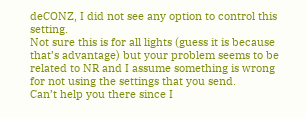deCONZ, I did not see any option to control this setting.
Not sure this is for all lights (guess it is because that’s advantage) but your problem seems to be related to NR and I assume something is wrong for not using the settings that you send.
Can’t help you there since I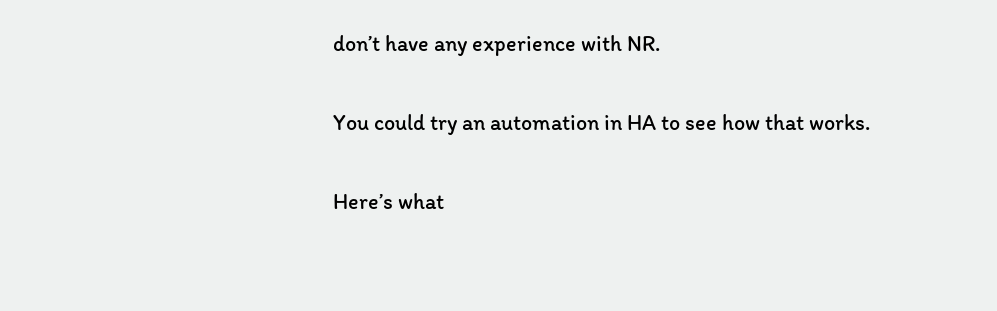don’t have any experience with NR.

You could try an automation in HA to see how that works.

Here’s what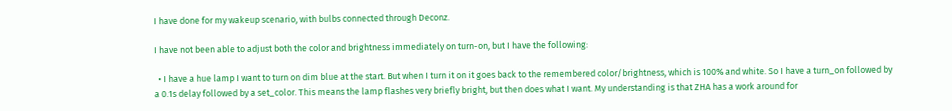I have done for my wakeup scenario, with bulbs connected through Deconz.

I have not been able to adjust both the color and brightness immediately on turn-on, but I have the following:

  • I have a hue lamp I want to turn on dim blue at the start. But when I turn it on it goes back to the remembered color/brightness, which is 100% and white. So I have a turn_on followed by a 0.1s delay followed by a set_color. This means the lamp flashes very briefly bright, but then does what I want. My understanding is that ZHA has a work around for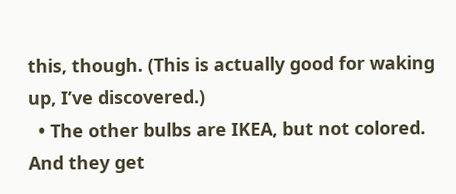this, though. (This is actually good for waking up, I’ve discovered.)
  • The other bulbs are IKEA, but not colored. And they get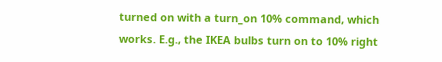turned on with a turn_on 10% command, which works. E.g., the IKEA bulbs turn on to 10% right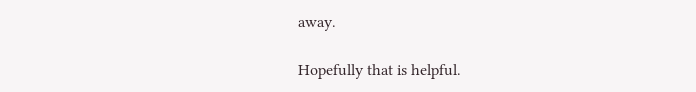away.

Hopefully that is helpful.